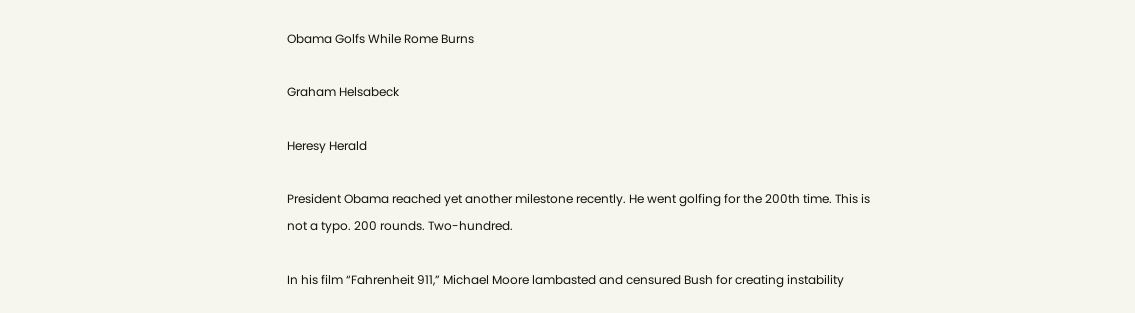Obama Golfs While Rome Burns

Graham Helsabeck

Heresy Herald

President Obama reached yet another milestone recently. He went golfing for the 200th time. This is not a typo. 200 rounds. Two-hundred.

In his film “Fahrenheit 911,” Michael Moore lambasted and censured Bush for creating instability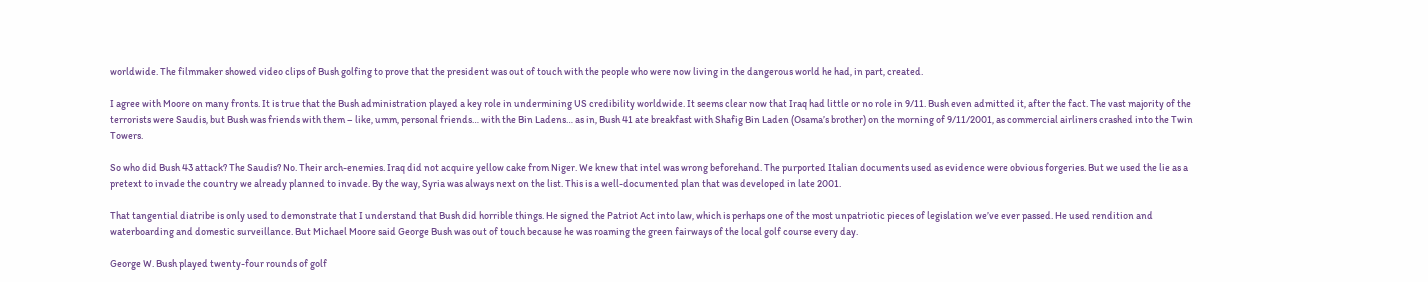worldwide. The filmmaker showed video clips of Bush golfing to prove that the president was out of touch with the people who were now living in the dangerous world he had, in part, created.

I agree with Moore on many fronts. It is true that the Bush administration played a key role in undermining US credibility worldwide. It seems clear now that Iraq had little or no role in 9/11. Bush even admitted it, after the fact. The vast majority of the terrorists were Saudis, but Bush was friends with them – like, umm, personal friends… with the Bin Ladens… as in, Bush 41 ate breakfast with Shafig Bin Laden (Osama’s brother) on the morning of 9/11/2001, as commercial airliners crashed into the Twin Towers.

So who did Bush 43 attack? The Saudis? No. Their arch-enemies. Iraq did not acquire yellow cake from Niger. We knew that intel was wrong beforehand. The purported Italian documents used as evidence were obvious forgeries. But we used the lie as a pretext to invade the country we already planned to invade. By the way, Syria was always next on the list. This is a well-documented plan that was developed in late 2001.

That tangential diatribe is only used to demonstrate that I understand that Bush did horrible things. He signed the Patriot Act into law, which is perhaps one of the most unpatriotic pieces of legislation we’ve ever passed. He used rendition and waterboarding and domestic surveillance. But Michael Moore said George Bush was out of touch because he was roaming the green fairways of the local golf course every day.

George W. Bush played twenty-four rounds of golf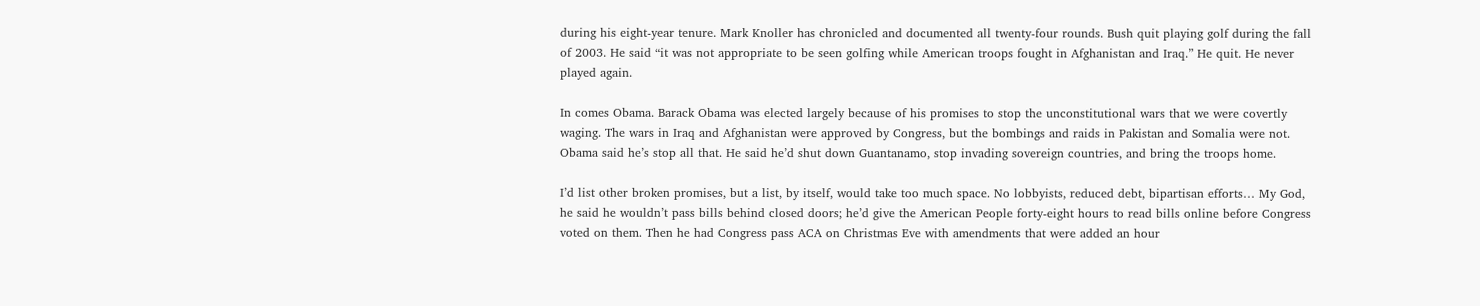during his eight-year tenure. Mark Knoller has chronicled and documented all twenty-four rounds. Bush quit playing golf during the fall of 2003. He said “it was not appropriate to be seen golfing while American troops fought in Afghanistan and Iraq.” He quit. He never played again.

In comes Obama. Barack Obama was elected largely because of his promises to stop the unconstitutional wars that we were covertly waging. The wars in Iraq and Afghanistan were approved by Congress, but the bombings and raids in Pakistan and Somalia were not. Obama said he’s stop all that. He said he’d shut down Guantanamo, stop invading sovereign countries, and bring the troops home.

I’d list other broken promises, but a list, by itself, would take too much space. No lobbyists, reduced debt, bipartisan efforts… My God, he said he wouldn’t pass bills behind closed doors; he’d give the American People forty-eight hours to read bills online before Congress voted on them. Then he had Congress pass ACA on Christmas Eve with amendments that were added an hour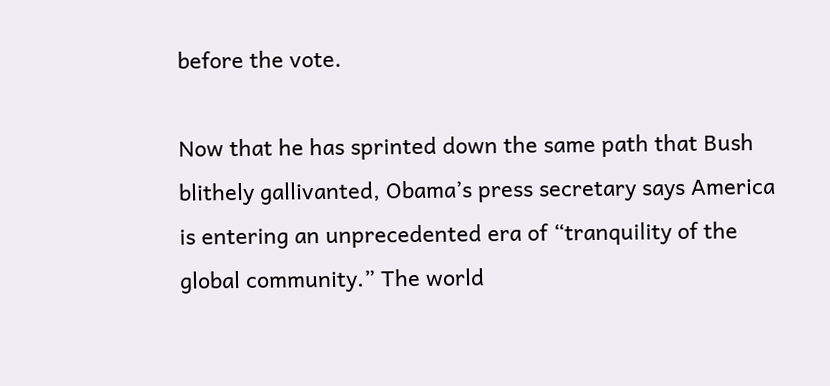before the vote.

Now that he has sprinted down the same path that Bush blithely gallivanted, Obama’s press secretary says America is entering an unprecedented era of “tranquility of the global community.” The world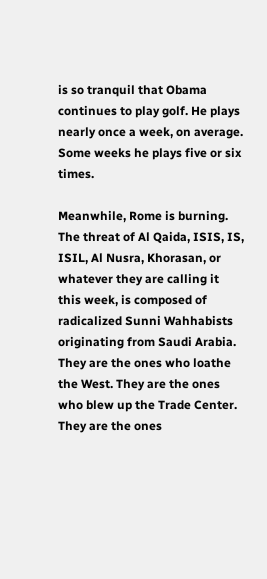is so tranquil that Obama continues to play golf. He plays nearly once a week, on average. Some weeks he plays five or six times.

Meanwhile, Rome is burning. The threat of Al Qaida, ISIS, IS, ISIL, Al Nusra, Khorasan, or whatever they are calling it this week, is composed of radicalized Sunni Wahhabists originating from Saudi Arabia. They are the ones who loathe the West. They are the ones who blew up the Trade Center. They are the ones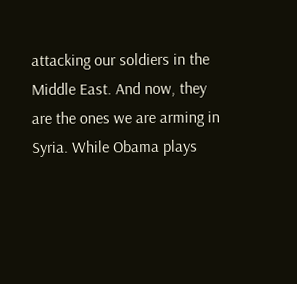attacking our soldiers in the Middle East. And now, they are the ones we are arming in Syria. While Obama plays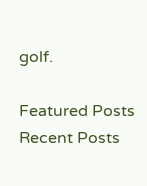golf.

Featured Posts
Recent Posts